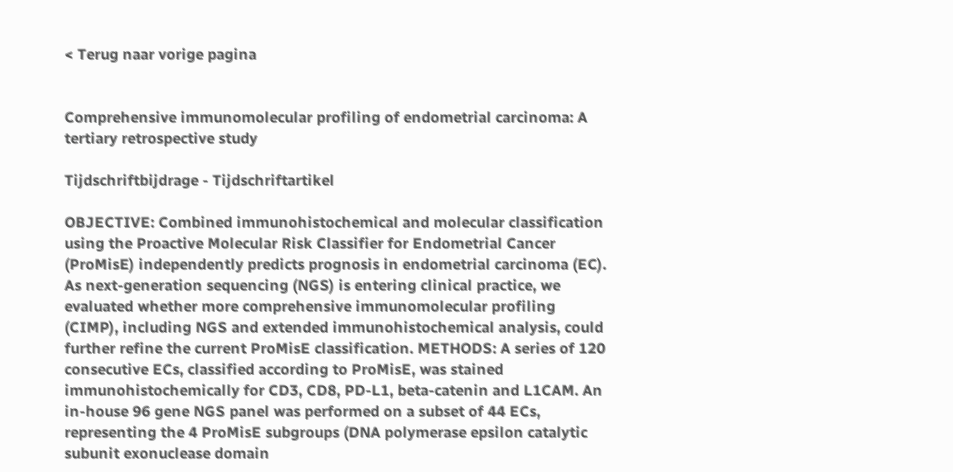< Terug naar vorige pagina


Comprehensive immunomolecular profiling of endometrial carcinoma: A tertiary retrospective study

Tijdschriftbijdrage - Tijdschriftartikel

OBJECTIVE: Combined immunohistochemical and molecular classification using the Proactive Molecular Risk Classifier for Endometrial Cancer (ProMisE) independently predicts prognosis in endometrial carcinoma (EC). As next-generation sequencing (NGS) is entering clinical practice, we evaluated whether more comprehensive immunomolecular profiling (CIMP), including NGS and extended immunohistochemical analysis, could further refine the current ProMisE classification. METHODS: A series of 120 consecutive ECs, classified according to ProMisE, was stained immunohistochemically for CD3, CD8, PD-L1, beta-catenin and L1CAM. An in-house 96 gene NGS panel was performed on a subset of 44 ECs, representing the 4 ProMisE subgroups (DNA polymerase epsilon catalytic subunit exonuclease domain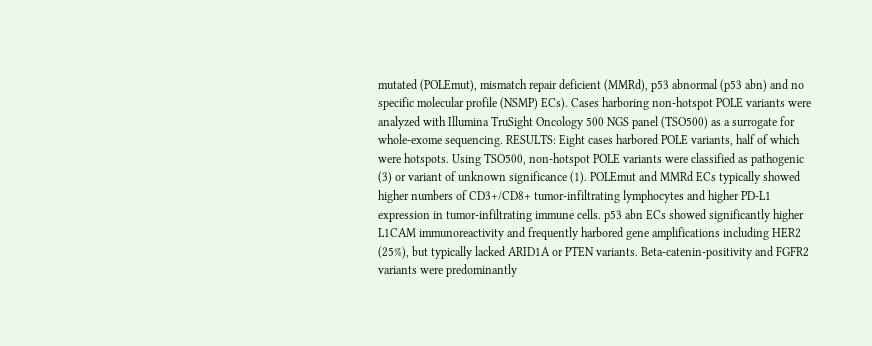mutated (POLEmut), mismatch repair deficient (MMRd), p53 abnormal (p53 abn) and no specific molecular profile (NSMP) ECs). Cases harboring non-hotspot POLE variants were analyzed with Illumina TruSight Oncology 500 NGS panel (TSO500) as a surrogate for whole-exome sequencing. RESULTS: Eight cases harbored POLE variants, half of which were hotspots. Using TSO500, non-hotspot POLE variants were classified as pathogenic (3) or variant of unknown significance (1). POLEmut and MMRd ECs typically showed higher numbers of CD3+/CD8+ tumor-infiltrating lymphocytes and higher PD-L1 expression in tumor-infiltrating immune cells. p53 abn ECs showed significantly higher L1CAM immunoreactivity and frequently harbored gene amplifications including HER2 (25%), but typically lacked ARID1A or PTEN variants. Beta-catenin-positivity and FGFR2 variants were predominantly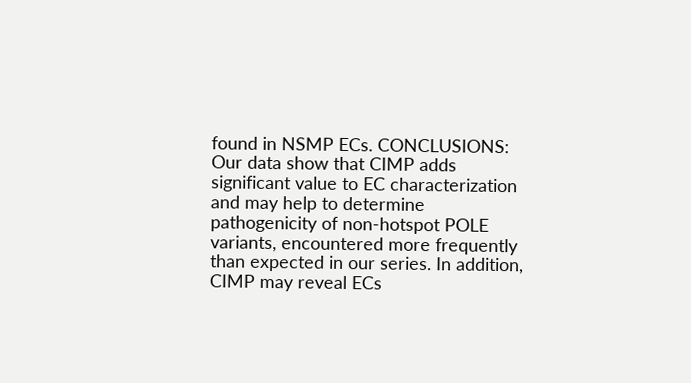found in NSMP ECs. CONCLUSIONS: Our data show that CIMP adds significant value to EC characterization and may help to determine pathogenicity of non-hotspot POLE variants, encountered more frequently than expected in our series. In addition, CIMP may reveal ECs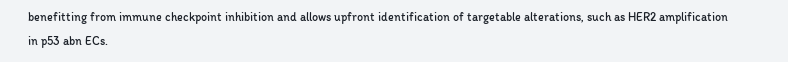benefitting from immune checkpoint inhibition and allows upfront identification of targetable alterations, such as HER2 amplification in p53 abn ECs.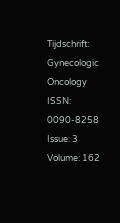Tijdschrift: Gynecologic Oncology
ISSN: 0090-8258
Issue: 3
Volume: 162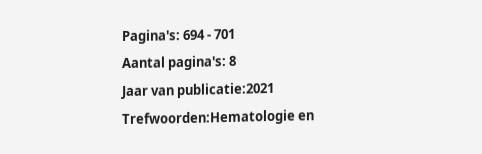Pagina's: 694 - 701
Aantal pagina's: 8
Jaar van publicatie:2021
Trefwoorden:Hematologie en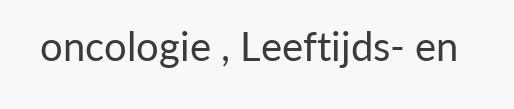oncologie , Leeftijds- en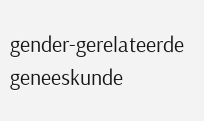gender-gerelateerde geneeskunde